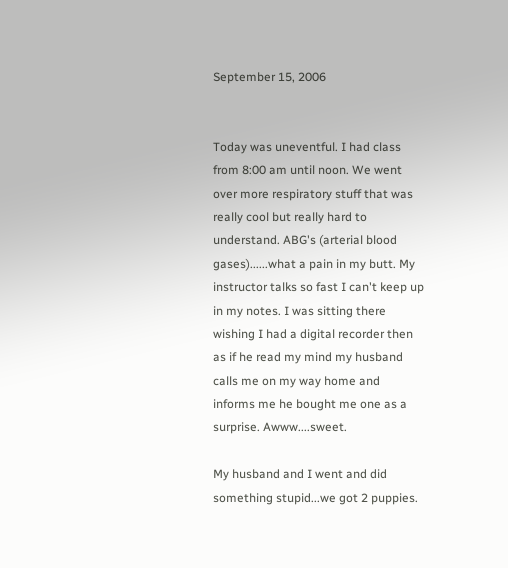September 15, 2006


Today was uneventful. I had class from 8:00 am until noon. We went over more respiratory stuff that was really cool but really hard to understand. ABG's (arterial blood gases)......what a pain in my butt. My instructor talks so fast I can't keep up in my notes. I was sitting there wishing I had a digital recorder then as if he read my mind my husband calls me on my way home and informs me he bought me one as a surprise. Awww....sweet.

My husband and I went and did something stupid...we got 2 puppies.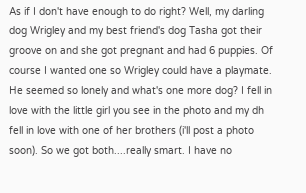As if I don't have enough to do right? Well, my darling dog Wrigley and my best friend's dog Tasha got their groove on and she got pregnant and had 6 puppies. Of course I wanted one so Wrigley could have a playmate. He seemed so lonely and what's one more dog? I fell in love with the little girl you see in the photo and my dh fell in love with one of her brothers (i'll post a photo soon). So we got both....really smart. I have no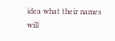idea what their names will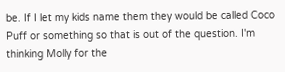be. If I let my kids name them they would be called Coco Puff or something so that is out of the question. I'm thinking Molly for the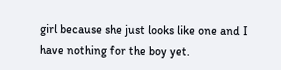girl because she just looks like one and I have nothing for the boy yet.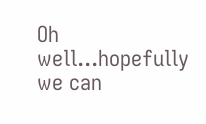Oh well...hopefully we can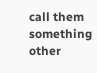call them something other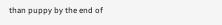than puppy by the end of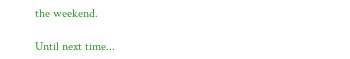the weekend.

Until next time...